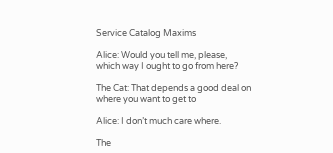Service Catalog Maxims

Alice: Would you tell me, please, which way I ought to go from here?

The Cat: That depends a good deal on where you want to get to

Alice: I don’t much care where.

The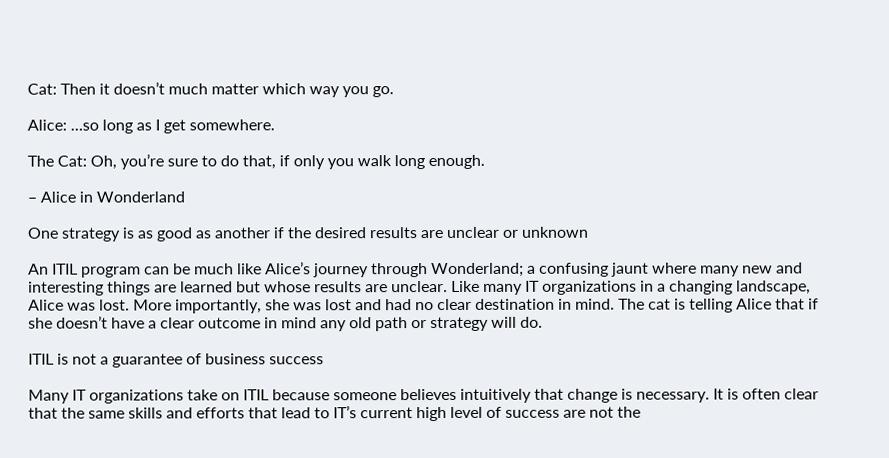Cat: Then it doesn’t much matter which way you go.

Alice: …so long as I get somewhere.

The Cat: Oh, you’re sure to do that, if only you walk long enough.

– Alice in Wonderland

One strategy is as good as another if the desired results are unclear or unknown

An ITIL program can be much like Alice’s journey through Wonderland; a confusing jaunt where many new and interesting things are learned but whose results are unclear. Like many IT organizations in a changing landscape, Alice was lost. More importantly, she was lost and had no clear destination in mind. The cat is telling Alice that if she doesn’t have a clear outcome in mind any old path or strategy will do.

ITIL is not a guarantee of business success

Many IT organizations take on ITIL because someone believes intuitively that change is necessary. It is often clear that the same skills and efforts that lead to IT’s current high level of success are not the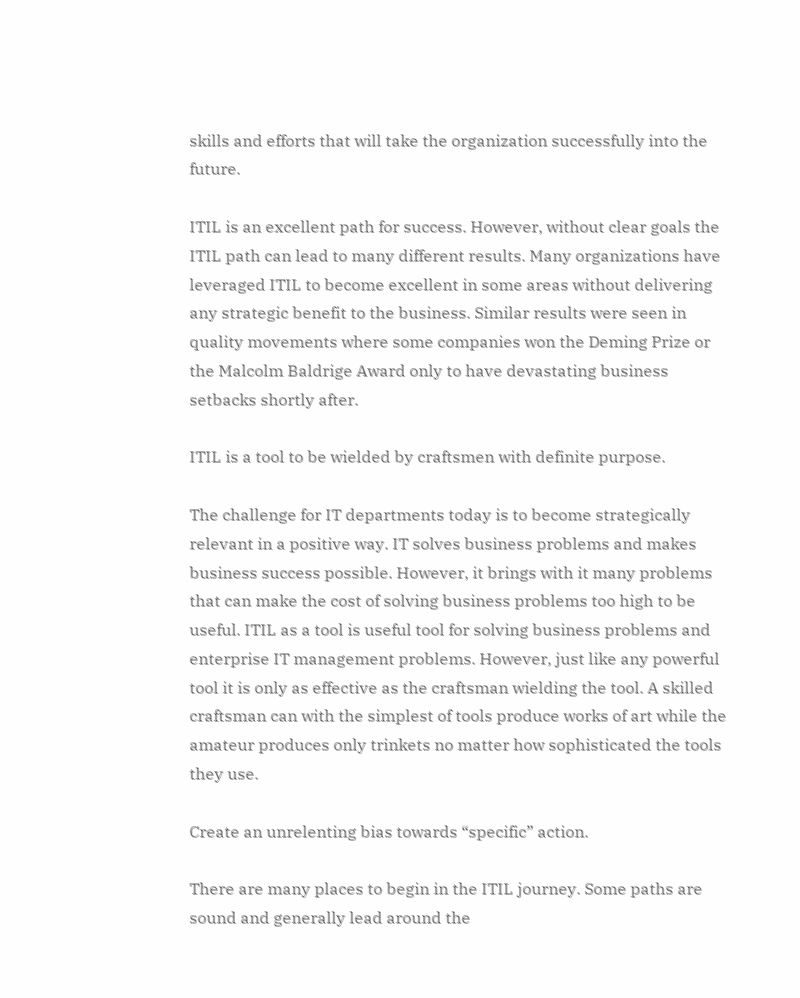skills and efforts that will take the organization successfully into the future.

ITIL is an excellent path for success. However, without clear goals the ITIL path can lead to many different results. Many organizations have leveraged ITIL to become excellent in some areas without delivering any strategic benefit to the business. Similar results were seen in quality movements where some companies won the Deming Prize or the Malcolm Baldrige Award only to have devastating business setbacks shortly after.

ITIL is a tool to be wielded by craftsmen with definite purpose.

The challenge for IT departments today is to become strategically relevant in a positive way. IT solves business problems and makes business success possible. However, it brings with it many problems that can make the cost of solving business problems too high to be useful. ITIL as a tool is useful tool for solving business problems and enterprise IT management problems. However, just like any powerful tool it is only as effective as the craftsman wielding the tool. A skilled craftsman can with the simplest of tools produce works of art while the amateur produces only trinkets no matter how sophisticated the tools they use.

Create an unrelenting bias towards “specific” action.

There are many places to begin in the ITIL journey. Some paths are sound and generally lead around the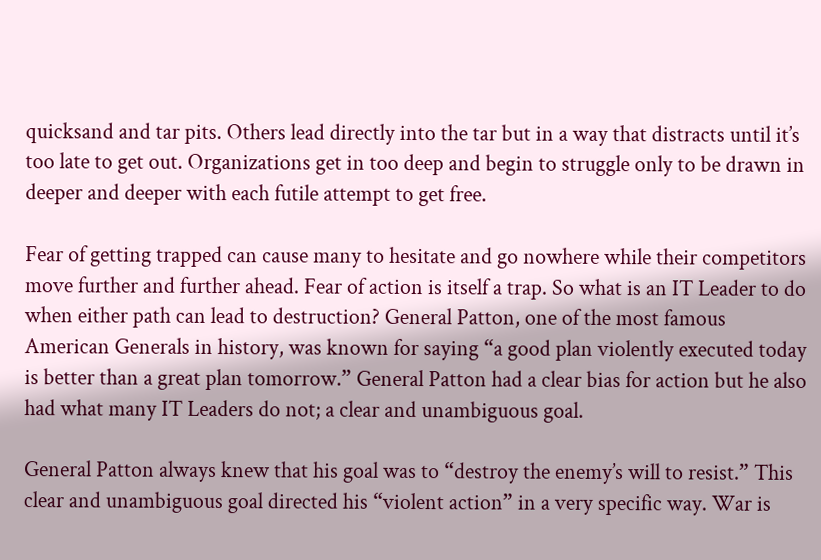quicksand and tar pits. Others lead directly into the tar but in a way that distracts until it’s too late to get out. Organizations get in too deep and begin to struggle only to be drawn in deeper and deeper with each futile attempt to get free.

Fear of getting trapped can cause many to hesitate and go nowhere while their competitors move further and further ahead. Fear of action is itself a trap. So what is an IT Leader to do when either path can lead to destruction? General Patton, one of the most famous American Generals in history, was known for saying “a good plan violently executed today is better than a great plan tomorrow.” General Patton had a clear bias for action but he also had what many IT Leaders do not; a clear and unambiguous goal.

General Patton always knew that his goal was to “destroy the enemy’s will to resist.” This clear and unambiguous goal directed his “violent action” in a very specific way. War is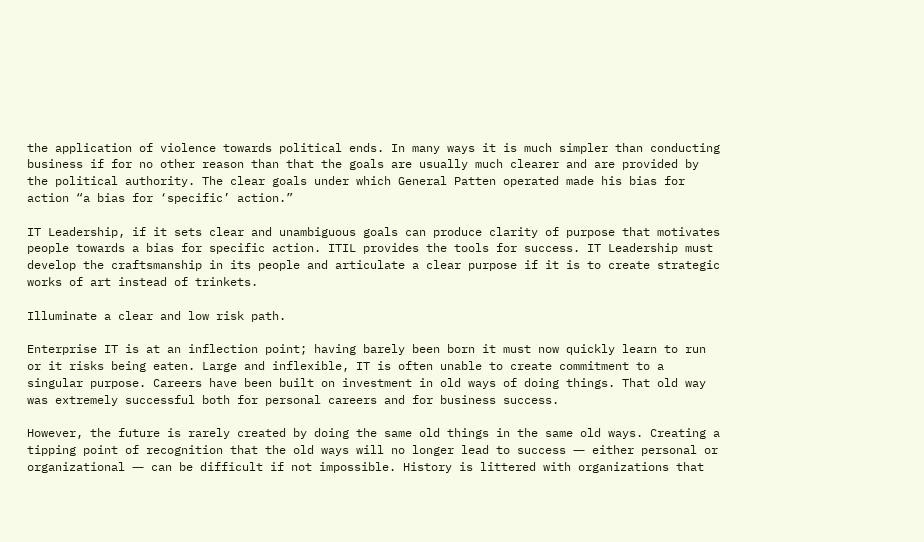the application of violence towards political ends. In many ways it is much simpler than conducting business if for no other reason than that the goals are usually much clearer and are provided by the political authority. The clear goals under which General Patten operated made his bias for action “a bias for ‘specific’ action.”

IT Leadership, if it sets clear and unambiguous goals can produce clarity of purpose that motivates people towards a bias for specific action. ITIL provides the tools for success. IT Leadership must develop the craftsmanship in its people and articulate a clear purpose if it is to create strategic works of art instead of trinkets.

Illuminate a clear and low risk path.

Enterprise IT is at an inflection point; having barely been born it must now quickly learn to run or it risks being eaten. Large and inflexible, IT is often unable to create commitment to a singular purpose. Careers have been built on investment in old ways of doing things. That old way was extremely successful both for personal careers and for business success.

However, the future is rarely created by doing the same old things in the same old ways. Creating a tipping point of recognition that the old ways will no longer lead to success ― either personal or organizational ― can be difficult if not impossible. History is littered with organizations that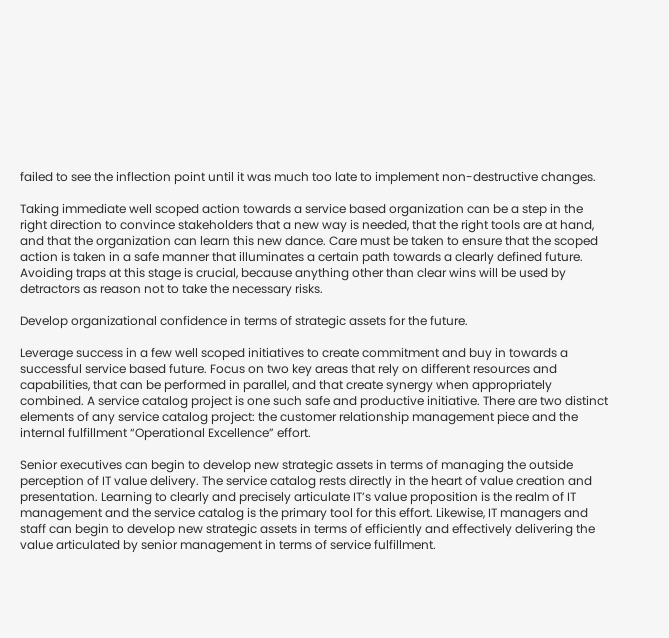failed to see the inflection point until it was much too late to implement non-destructive changes.

Taking immediate well scoped action towards a service based organization can be a step in the right direction to convince stakeholders that a new way is needed, that the right tools are at hand, and that the organization can learn this new dance. Care must be taken to ensure that the scoped action is taken in a safe manner that illuminates a certain path towards a clearly defined future. Avoiding traps at this stage is crucial, because anything other than clear wins will be used by detractors as reason not to take the necessary risks.

Develop organizational confidence in terms of strategic assets for the future.

Leverage success in a few well scoped initiatives to create commitment and buy in towards a successful service based future. Focus on two key areas that rely on different resources and capabilities, that can be performed in parallel, and that create synergy when appropriately combined. A service catalog project is one such safe and productive initiative. There are two distinct elements of any service catalog project: the customer relationship management piece and the internal fulfillment “Operational Excellence” effort.

Senior executives can begin to develop new strategic assets in terms of managing the outside perception of IT value delivery. The service catalog rests directly in the heart of value creation and presentation. Learning to clearly and precisely articulate IT’s value proposition is the realm of IT management and the service catalog is the primary tool for this effort. Likewise, IT managers and staff can begin to develop new strategic assets in terms of efficiently and effectively delivering the value articulated by senior management in terms of service fulfillment.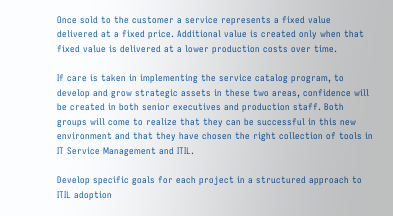Once sold to the customer a service represents a fixed value delivered at a fixed price. Additional value is created only when that fixed value is delivered at a lower production costs over time.

If care is taken in implementing the service catalog program, to develop and grow strategic assets in these two areas, confidence will be created in both senior executives and production staff. Both groups will come to realize that they can be successful in this new environment and that they have chosen the right collection of tools in IT Service Management and ITIL.

Develop specific goals for each project in a structured approach to ITIL adoption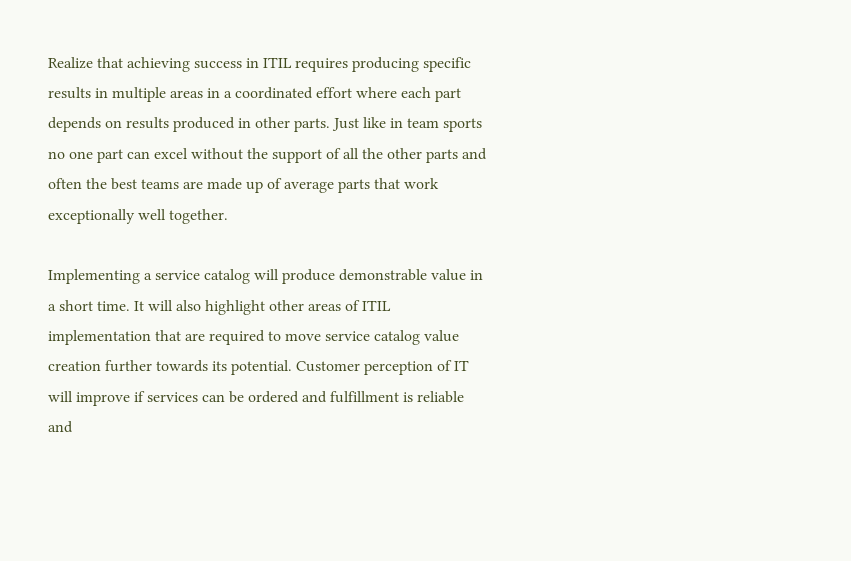Realize that achieving success in ITIL requires producing specific results in multiple areas in a coordinated effort where each part depends on results produced in other parts. Just like in team sports no one part can excel without the support of all the other parts and often the best teams are made up of average parts that work exceptionally well together.

Implementing a service catalog will produce demonstrable value in a short time. It will also highlight other areas of ITIL implementation that are required to move service catalog value creation further towards its potential. Customer perception of IT will improve if services can be ordered and fulfillment is reliable and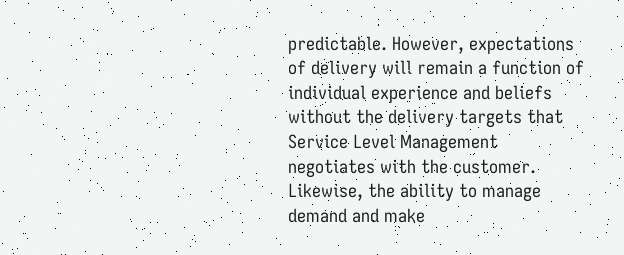predictable. However, expectations of delivery will remain a function of individual experience and beliefs without the delivery targets that Service Level Management negotiates with the customer. Likewise, the ability to manage demand and make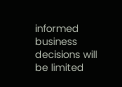informed business decisions will be limited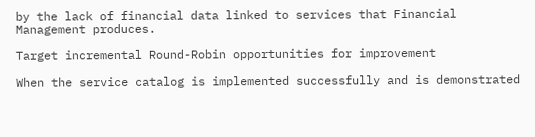by the lack of financial data linked to services that Financial Management produces.

Target incremental Round-Robin opportunities for improvement

When the service catalog is implemented successfully and is demonstrated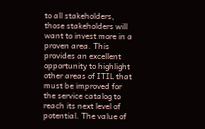to all stakeholders, those stakeholders will want to invest more in a proven area. This provides an excellent opportunity to highlight other areas of ITIL that must be improved for the service catalog to reach its next level of potential. The value of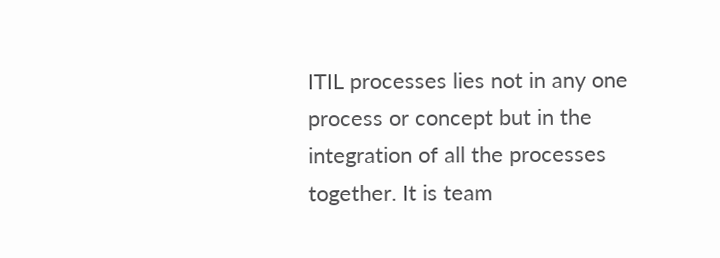ITIL processes lies not in any one process or concept but in the integration of all the processes together. It is team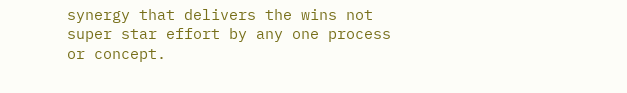synergy that delivers the wins not super star effort by any one process or concept.